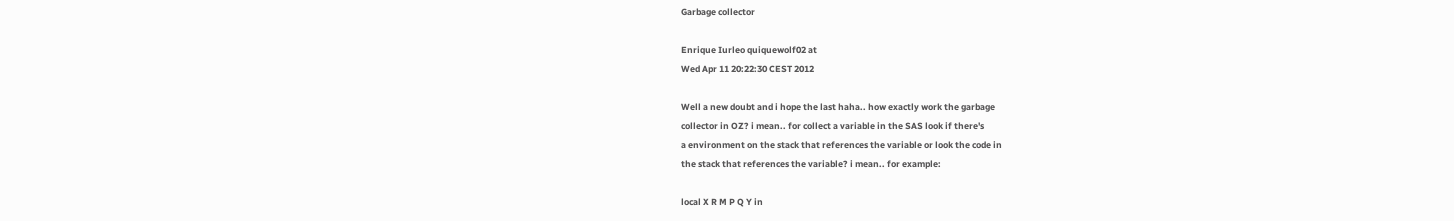Garbage collector

Enrique Iurleo quiquewolf02 at
Wed Apr 11 20:22:30 CEST 2012

Well a new doubt and i hope the last haha.. how exactly work the garbage
collector in OZ? i mean.. for collect a variable in the SAS look if there's
a environment on the stack that references the variable or look the code in
the stack that references the variable? i mean.. for example:

local X R M P Q Y in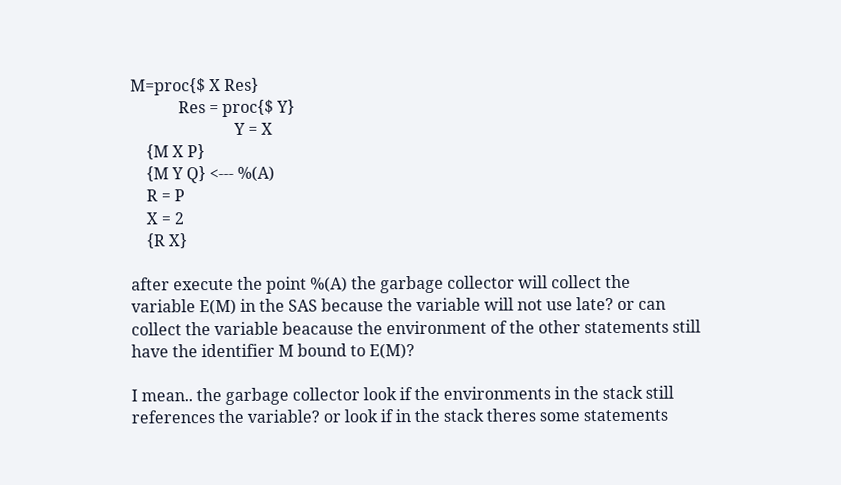M=proc{$ X Res}
            Res = proc{$ Y}
                          Y = X
    {M X P}
    {M Y Q} <--- %(A)
    R = P
    X = 2
    {R X}

after execute the point %(A) the garbage collector will collect the
variable E(M) in the SAS because the variable will not use late? or can
collect the variable beacause the environment of the other statements still
have the identifier M bound to E(M)?

I mean.. the garbage collector look if the environments in the stack still
references the variable? or look if in the stack theres some statements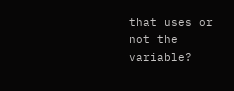that uses or not the variable?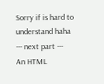Sorry if is hard to understand haha
--- next part ---
An HTML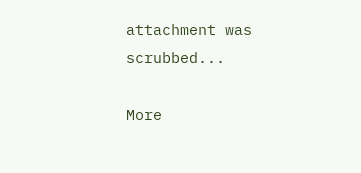attachment was scrubbed...

More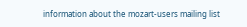information about the mozart-users mailing list